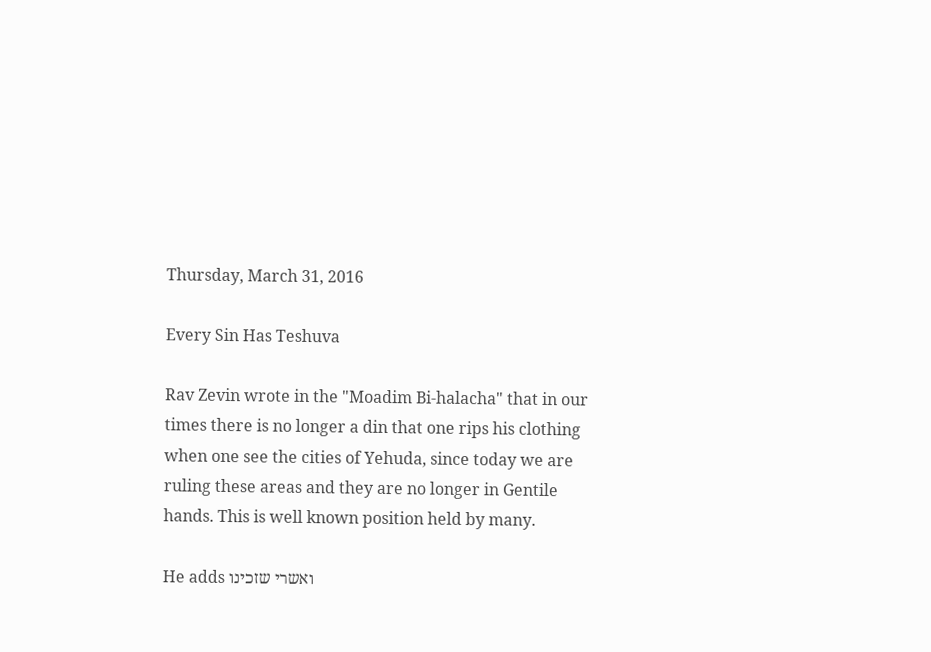Thursday, March 31, 2016

Every Sin Has Teshuva

Rav Zevin wrote in the "Moadim Bi-halacha" that in our times there is no longer a din that one rips his clothing when one see the cities of Yehuda, since today we are ruling these areas and they are no longer in Gentile hands. This is well known position held by many.

He adds ואשרי שזכינו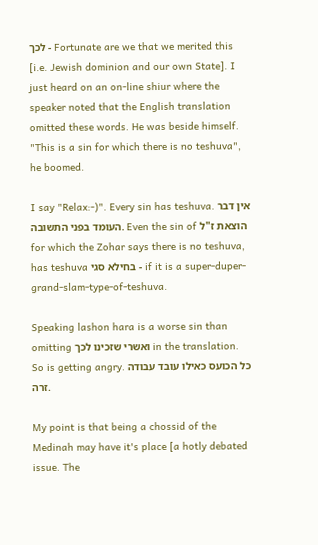לכך - Fortunate are we that we merited this [i.e. Jewish dominion and our own State]. I just heard on an on-line shiur where the speaker noted that the English translation omitted these words. He was beside himself. "This is a sin for which there is no teshuva", he boomed.

I say "Relax:-)". Every sin has teshuva. אין דבר העומד בפני התשובה. Even the sin of הוצאת ז"ל for which the Zohar says there is no teshuva, has teshuva בחילא סגי - if it is a super-duper-grand-slam-type-of-teshuva.

Speaking lashon hara is a worse sin than omitting ואשרי שזכינו לכך in the translation. So is getting angry. כל הכועס כאילו עובד עבודה זרה.

My point is that being a chossid of the Medinah may have it's place [a hotly debated issue. The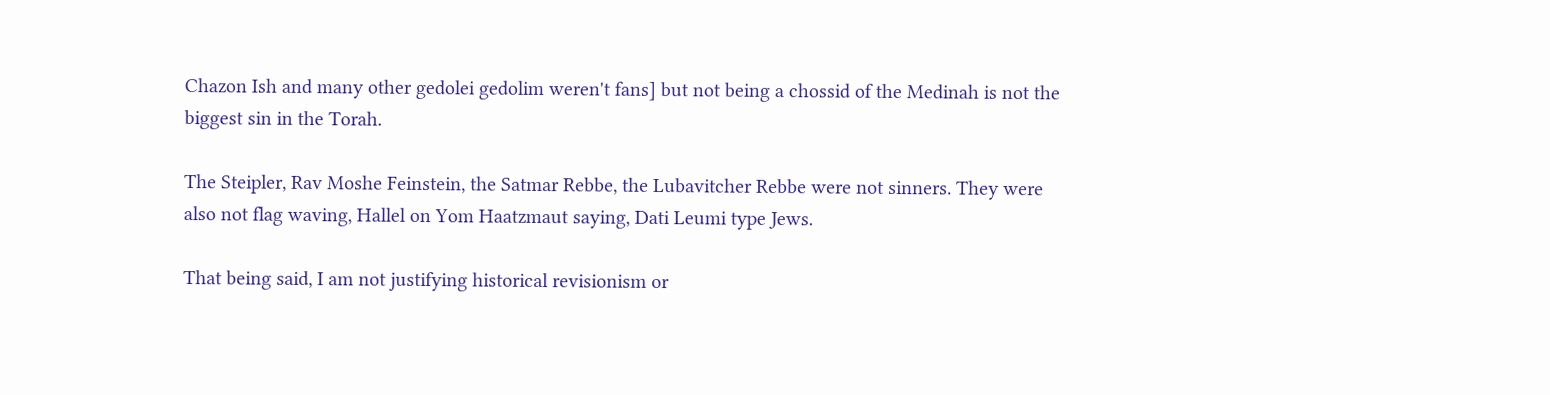Chazon Ish and many other gedolei gedolim weren't fans] but not being a chossid of the Medinah is not the biggest sin in the Torah.

The Steipler, Rav Moshe Feinstein, the Satmar Rebbe, the Lubavitcher Rebbe were not sinners. They were also not flag waving, Hallel on Yom Haatzmaut saying, Dati Leumi type Jews.

That being said, I am not justifying historical revisionism or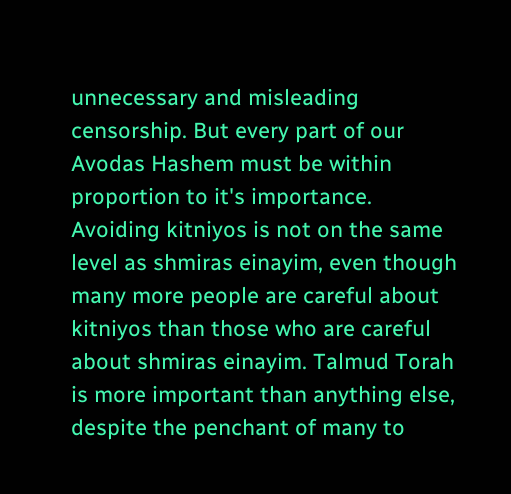unnecessary and misleading censorship. But every part of our Avodas Hashem must be within proportion to it's importance. Avoiding kitniyos is not on the same level as shmiras einayim, even though many more people are careful about kitniyos than those who are careful about shmiras einayim. Talmud Torah is more important than anything else, despite the penchant of many to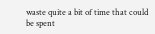waste quite a bit of time that could be spent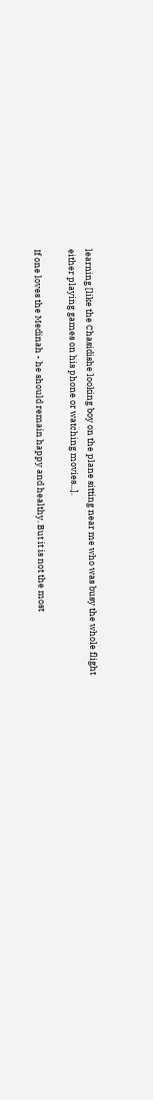learning [like the Chasidishe looking boy on the plane sitting near me who was busy the whole flight either playing games on his phone or watching movies...].

If one loves the Medinah - he should remain happy and healthy. But it is not the most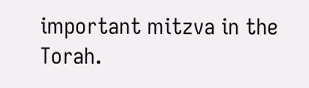important mitzva in the Torah.